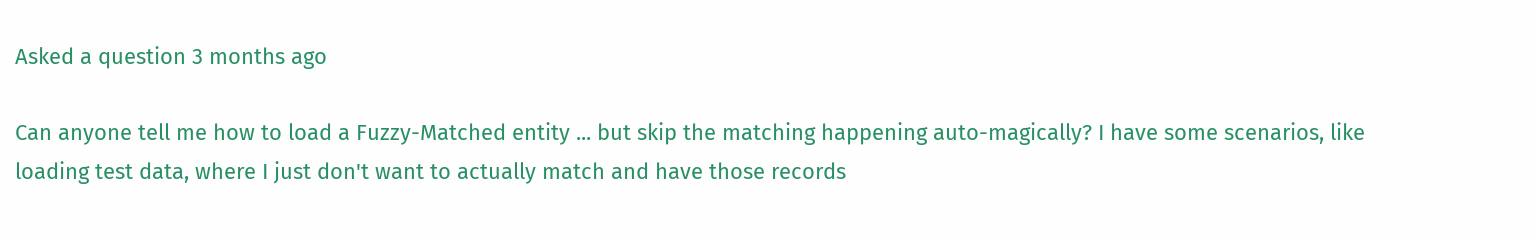Asked a question 3 months ago

Can anyone tell me how to load a Fuzzy-Matched entity ... but skip the matching happening auto-magically? I have some scenarios, like loading test data, where I just don't want to actually match and have those records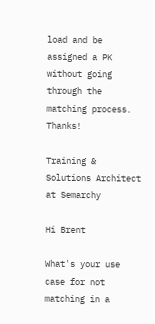load and be assigned a PK without going through the matching process. Thanks!

Training & Solutions Architect at Semarchy

Hi Brent

What's your use case for not matching in a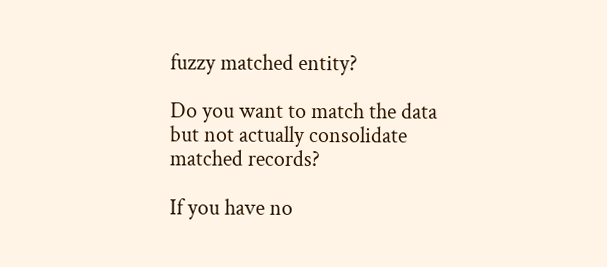fuzzy matched entity?

Do you want to match the data but not actually consolidate matched records?

If you have no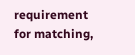requirement for matching,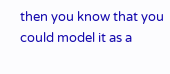then you know that you could model it as a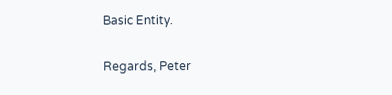Basic Entity.

Regards, Peter